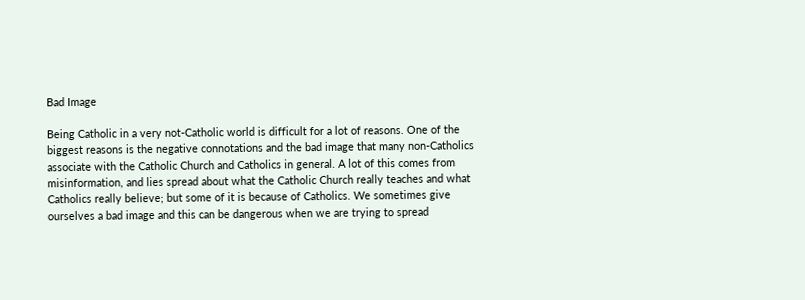Bad Image

Being Catholic in a very not-Catholic world is difficult for a lot of reasons. One of the biggest reasons is the negative connotations and the bad image that many non-Catholics associate with the Catholic Church and Catholics in general. A lot of this comes from misinformation, and lies spread about what the Catholic Church really teaches and what Catholics really believe; but some of it is because of Catholics. We sometimes give ourselves a bad image and this can be dangerous when we are trying to spread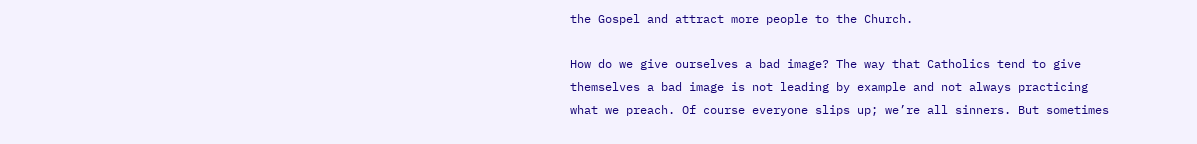the Gospel and attract more people to the Church.

How do we give ourselves a bad image? The way that Catholics tend to give themselves a bad image is not leading by example and not always practicing what we preach. Of course everyone slips up; we’re all sinners. But sometimes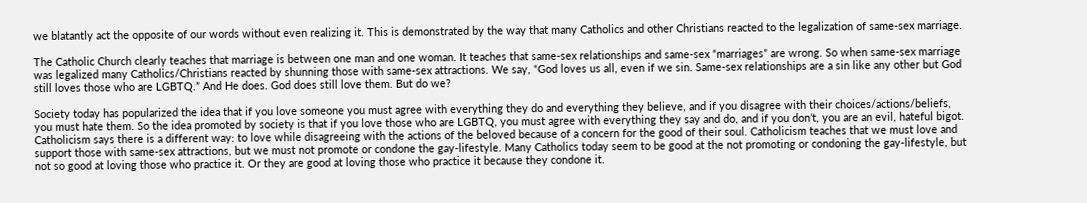we blatantly act the opposite of our words without even realizing it. This is demonstrated by the way that many Catholics and other Christians reacted to the legalization of same-sex marriage.

The Catholic Church clearly teaches that marriage is between one man and one woman. It teaches that same-sex relationships and same-sex “marriages” are wrong. So when same-sex marriage was legalized many Catholics/Christians reacted by shunning those with same-sex attractions. We say, “God loves us all, even if we sin. Same-sex relationships are a sin like any other but God still loves those who are LGBTQ.” And He does. God does still love them. But do we?

Society today has popularized the idea that if you love someone you must agree with everything they do and everything they believe, and if you disagree with their choices/actions/beliefs, you must hate them. So the idea promoted by society is that if you love those who are LGBTQ, you must agree with everything they say and do, and if you don’t, you are an evil, hateful bigot. Catholicism says there is a different way: to love while disagreeing with the actions of the beloved because of a concern for the good of their soul. Catholicism teaches that we must love and support those with same-sex attractions, but we must not promote or condone the gay-lifestyle. Many Catholics today seem to be good at the not promoting or condoning the gay-lifestyle, but not so good at loving those who practice it. Or they are good at loving those who practice it because they condone it.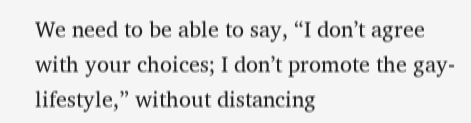We need to be able to say, “I don’t agree with your choices; I don’t promote the gay-lifestyle,” without distancing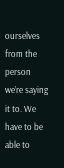ourselves from the person we’re saying it to. We have to be able to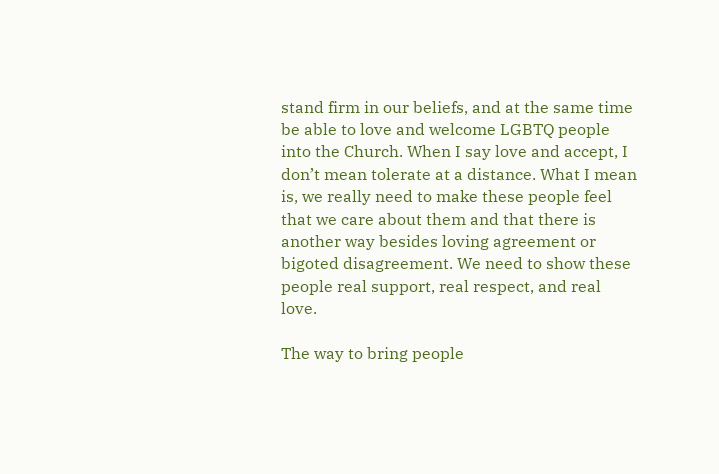stand firm in our beliefs, and at the same time be able to love and welcome LGBTQ people into the Church. When I say love and accept, I don’t mean tolerate at a distance. What I mean is, we really need to make these people feel that we care about them and that there is another way besides loving agreement or bigoted disagreement. We need to show these people real support, real respect, and real love.

The way to bring people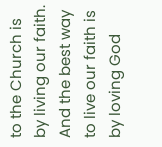to the Church is by living our faith. And the best way to live our faith is by loving God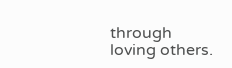through loving others.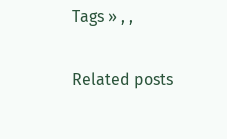Tags » , ,

Related posts